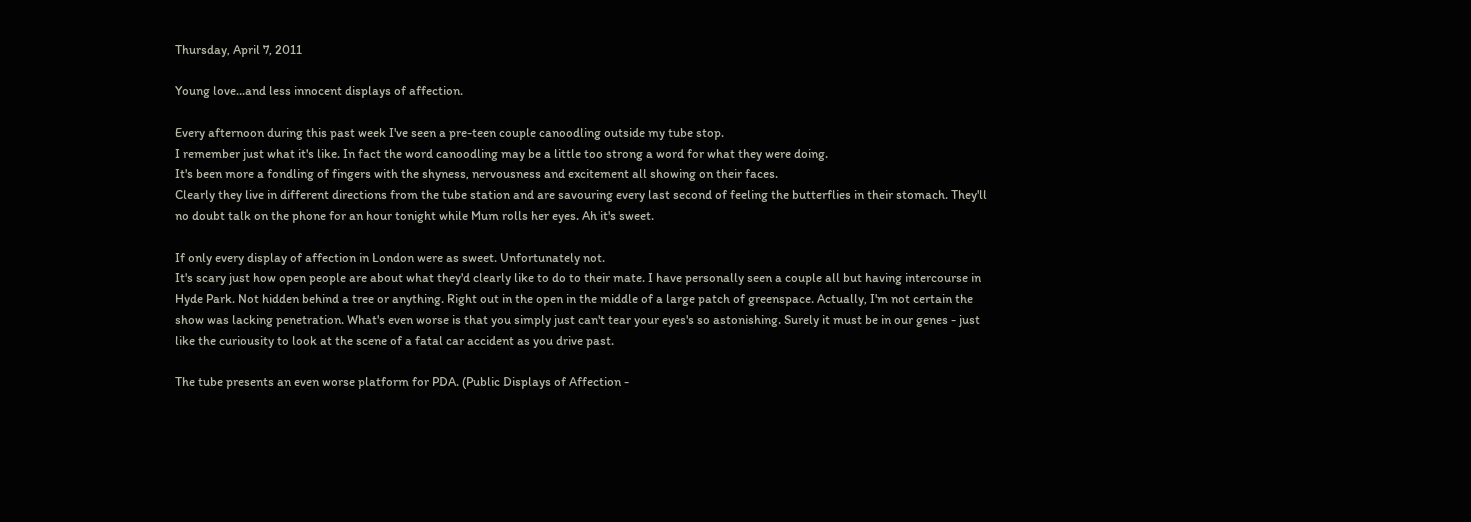Thursday, April 7, 2011

Young love...and less innocent displays of affection.

Every afternoon during this past week I've seen a pre-teen couple canoodling outside my tube stop.
I remember just what it's like. In fact the word canoodling may be a little too strong a word for what they were doing.
It's been more a fondling of fingers with the shyness, nervousness and excitement all showing on their faces.
Clearly they live in different directions from the tube station and are savouring every last second of feeling the butterflies in their stomach. They'll no doubt talk on the phone for an hour tonight while Mum rolls her eyes. Ah it's sweet.

If only every display of affection in London were as sweet. Unfortunately not.
It's scary just how open people are about what they'd clearly like to do to their mate. I have personally seen a couple all but having intercourse in Hyde Park. Not hidden behind a tree or anything. Right out in the open in the middle of a large patch of greenspace. Actually, I'm not certain the show was lacking penetration. What's even worse is that you simply just can't tear your eyes's so astonishing. Surely it must be in our genes - just like the curiousity to look at the scene of a fatal car accident as you drive past.

The tube presents an even worse platform for PDA. (Public Displays of Affection -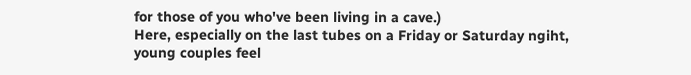for those of you who've been living in a cave.)
Here, especially on the last tubes on a Friday or Saturday ngiht, young couples feel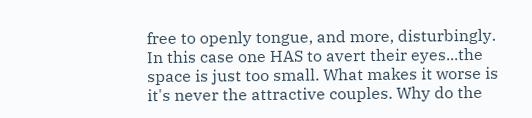free to openly tongue, and more, disturbingly. In this case one HAS to avert their eyes...the space is just too small. What makes it worse is it's never the attractive couples. Why do the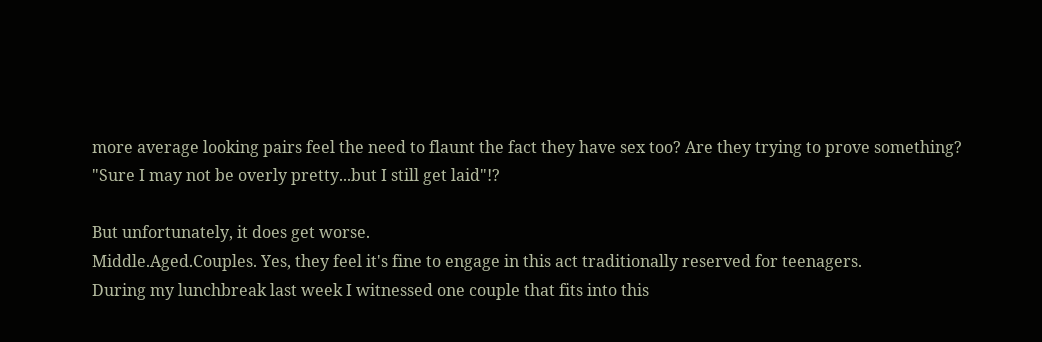more average looking pairs feel the need to flaunt the fact they have sex too? Are they trying to prove something?
"Sure I may not be overly pretty...but I still get laid"!?

But unfortunately, it does get worse.
Middle.Aged.Couples. Yes, they feel it's fine to engage in this act traditionally reserved for teenagers.
During my lunchbreak last week I witnessed one couple that fits into this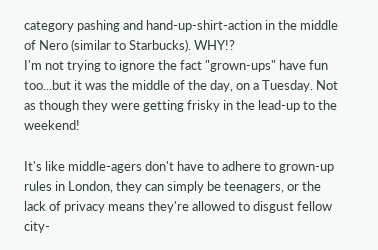category pashing and hand-up-shirt-action in the middle of Nero (similar to Starbucks). WHY!?
I'm not trying to ignore the fact "grown-ups" have fun too...but it was the middle of the day, on a Tuesday. Not as though they were getting frisky in the lead-up to the weekend!

It's like middle-agers don't have to adhere to grown-up rules in London, they can simply be teenagers, or the lack of privacy means they're allowed to disgust fellow city-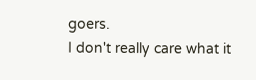goers.
I don't really care what it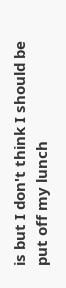is but I don't think I should be put off my lunch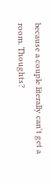because a couple literally can't get a room. Thoughts?